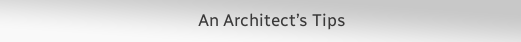An Architect’s Tips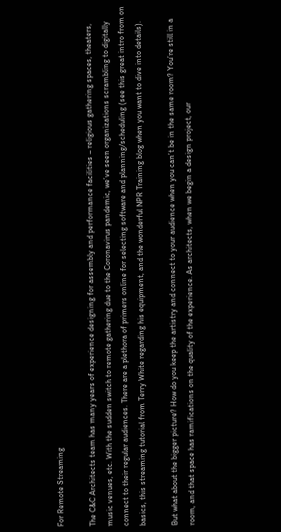For Remote Streaming

The C&C Architects team has many years of experience designing for assembly and performance facilities – religious gathering spaces, theaters, music venues, etc. With the sudden switch to remote gathering due to the Coronavirus pandemic, we’ve seen organizations scrambling to digitally connect to their regular audiences. There are a plethora of primers online for selecting software and planning/scheduling (see this great intro from on basics, this streaming tutorial from Terry White regarding his equipment, and the wonderful NPR Training blog when you want to dive into details).

But what about the bigger picture? How do you keep the artistry and connect to your audience when you can’t be in the same room? You’re still in a room, and that space has ramifications on the quality of the experience. As architects, when we begin a design project, our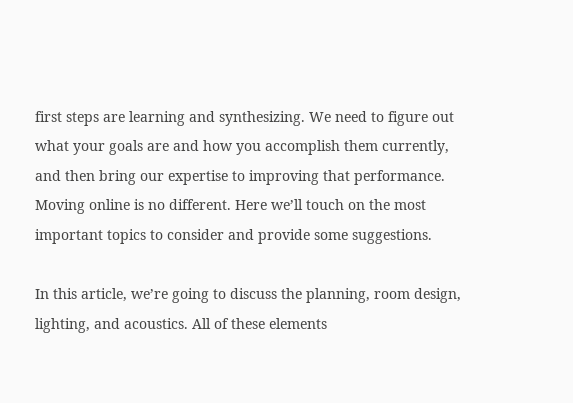first steps are learning and synthesizing. We need to figure out what your goals are and how you accomplish them currently, and then bring our expertise to improving that performance. Moving online is no different. Here we’ll touch on the most important topics to consider and provide some suggestions.

In this article, we’re going to discuss the planning, room design, lighting, and acoustics. All of these elements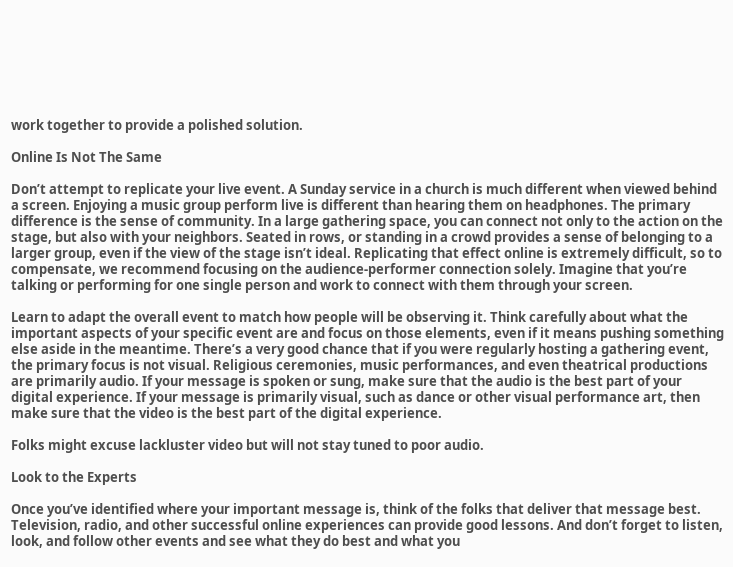work together to provide a polished solution.

Online Is Not The Same

Don’t attempt to replicate your live event. A Sunday service in a church is much different when viewed behind a screen. Enjoying a music group perform live is different than hearing them on headphones. The primary difference is the sense of community. In a large gathering space, you can connect not only to the action on the stage, but also with your neighbors. Seated in rows, or standing in a crowd provides a sense of belonging to a larger group, even if the view of the stage isn’t ideal. Replicating that effect online is extremely difficult, so to compensate, we recommend focusing on the audience-performer connection solely. Imagine that you’re talking or performing for one single person and work to connect with them through your screen.

Learn to adapt the overall event to match how people will be observing it. Think carefully about what the important aspects of your specific event are and focus on those elements, even if it means pushing something else aside in the meantime. There’s a very good chance that if you were regularly hosting a gathering event, the primary focus is not visual. Religious ceremonies, music performances, and even theatrical productions are primarily audio. If your message is spoken or sung, make sure that the audio is the best part of your digital experience. If your message is primarily visual, such as dance or other visual performance art, then make sure that the video is the best part of the digital experience.

Folks might excuse lackluster video but will not stay tuned to poor audio.

Look to the Experts

Once you’ve identified where your important message is, think of the folks that deliver that message best. Television, radio, and other successful online experiences can provide good lessons. And don’t forget to listen, look, and follow other events and see what they do best and what you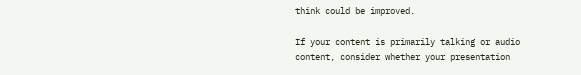think could be improved.

If your content is primarily talking or audio content, consider whether your presentation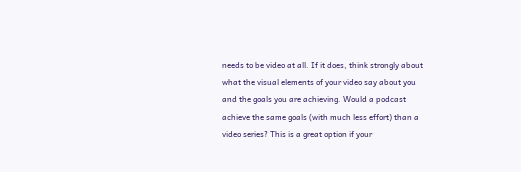needs to be video at all. If it does, think strongly about what the visual elements of your video say about you and the goals you are achieving. Would a podcast achieve the same goals (with much less effort) than a video series? This is a great option if your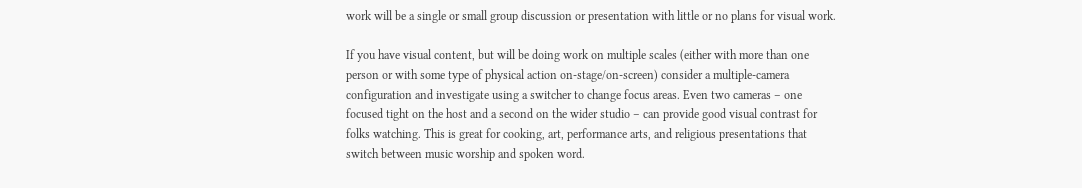work will be a single or small group discussion or presentation with little or no plans for visual work.

If you have visual content, but will be doing work on multiple scales (either with more than one person or with some type of physical action on-stage/on-screen) consider a multiple-camera configuration and investigate using a switcher to change focus areas. Even two cameras – one focused tight on the host and a second on the wider studio – can provide good visual contrast for folks watching. This is great for cooking, art, performance arts, and religious presentations that switch between music worship and spoken word.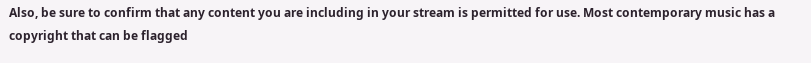Also, be sure to confirm that any content you are including in your stream is permitted for use. Most contemporary music has a copyright that can be flagged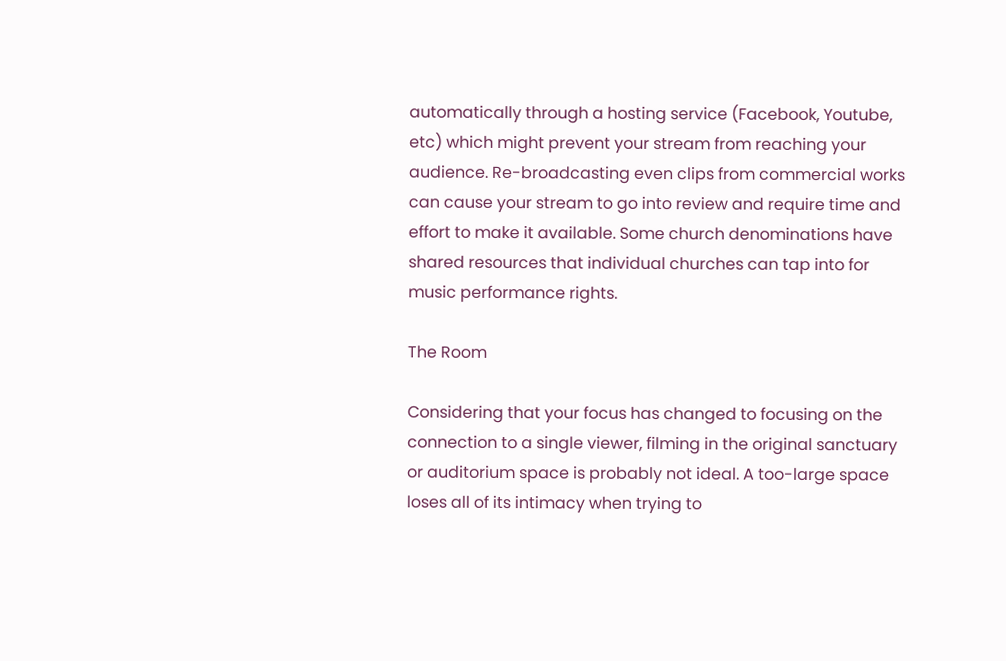automatically through a hosting service (Facebook, Youtube, etc) which might prevent your stream from reaching your audience. Re-broadcasting even clips from commercial works can cause your stream to go into review and require time and effort to make it available. Some church denominations have shared resources that individual churches can tap into for music performance rights.

The Room

Considering that your focus has changed to focusing on the connection to a single viewer, filming in the original sanctuary or auditorium space is probably not ideal. A too-large space loses all of its intimacy when trying to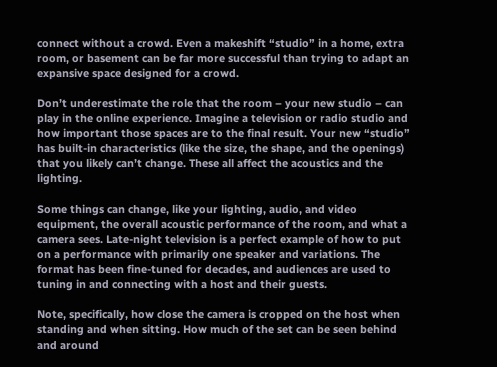connect without a crowd. Even a makeshift “studio” in a home, extra room, or basement can be far more successful than trying to adapt an expansive space designed for a crowd.

Don’t underestimate the role that the room – your new studio – can play in the online experience. Imagine a television or radio studio and how important those spaces are to the final result. Your new “studio” has built-in characteristics (like the size, the shape, and the openings) that you likely can’t change. These all affect the acoustics and the lighting.

Some things can change, like your lighting, audio, and video equipment, the overall acoustic performance of the room, and what a camera sees. Late-night television is a perfect example of how to put on a performance with primarily one speaker and variations. The format has been fine-tuned for decades, and audiences are used to tuning in and connecting with a host and their guests.

Note, specifically, how close the camera is cropped on the host when standing and when sitting. How much of the set can be seen behind and around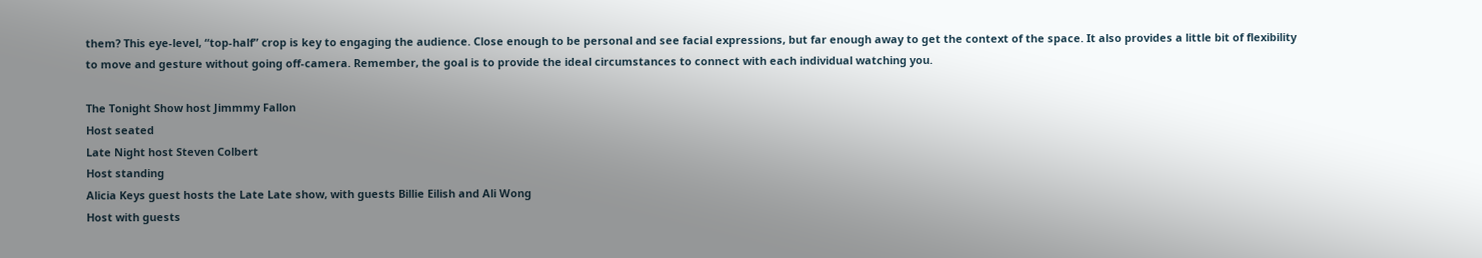them? This eye-level, “top-half” crop is key to engaging the audience. Close enough to be personal and see facial expressions, but far enough away to get the context of the space. It also provides a little bit of flexibility to move and gesture without going off-camera. Remember, the goal is to provide the ideal circumstances to connect with each individual watching you.

The Tonight Show host Jimmmy Fallon
Host seated
Late Night host Steven Colbert
Host standing
Alicia Keys guest hosts the Late Late show, with guests Billie Eilish and Ali Wong
Host with guests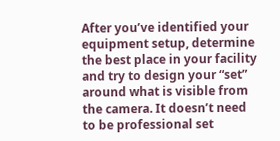After you’ve identified your equipment setup, determine the best place in your facility and try to design your “set” around what is visible from the camera. It doesn’t need to be professional set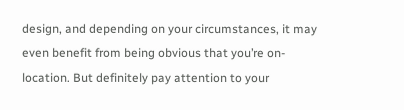design, and depending on your circumstances, it may even benefit from being obvious that you’re on-location. But definitely pay attention to your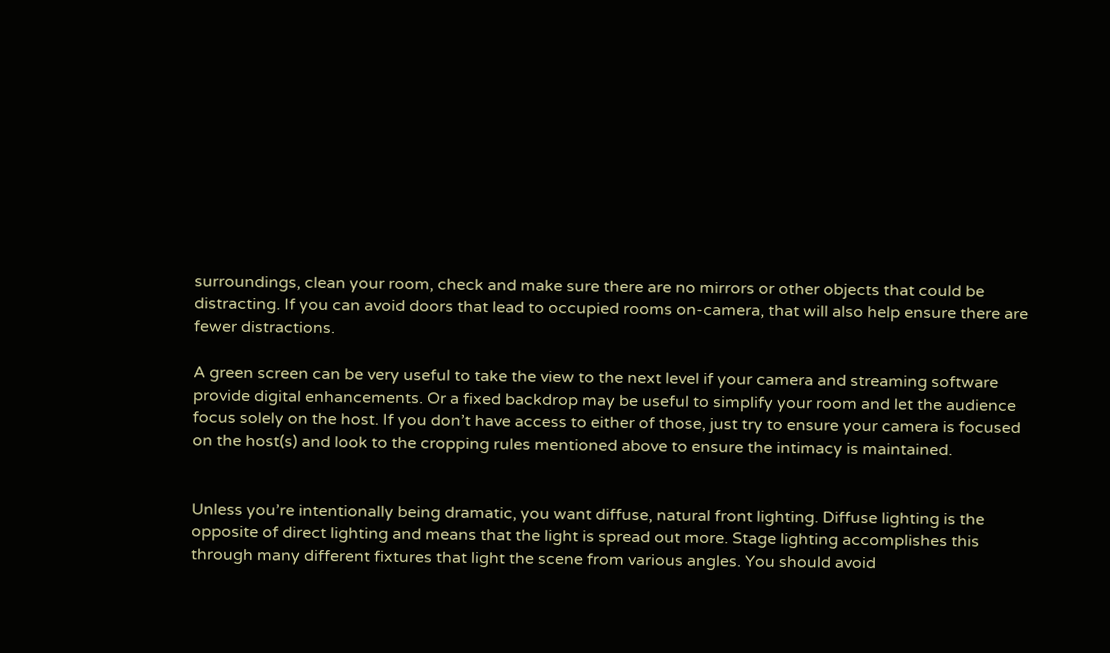surroundings, clean your room, check and make sure there are no mirrors or other objects that could be distracting. If you can avoid doors that lead to occupied rooms on-camera, that will also help ensure there are fewer distractions.

A green screen can be very useful to take the view to the next level if your camera and streaming software provide digital enhancements. Or a fixed backdrop may be useful to simplify your room and let the audience focus solely on the host. If you don’t have access to either of those, just try to ensure your camera is focused on the host(s) and look to the cropping rules mentioned above to ensure the intimacy is maintained.


Unless you’re intentionally being dramatic, you want diffuse, natural front lighting. Diffuse lighting is the opposite of direct lighting and means that the light is spread out more. Stage lighting accomplishes this through many different fixtures that light the scene from various angles. You should avoid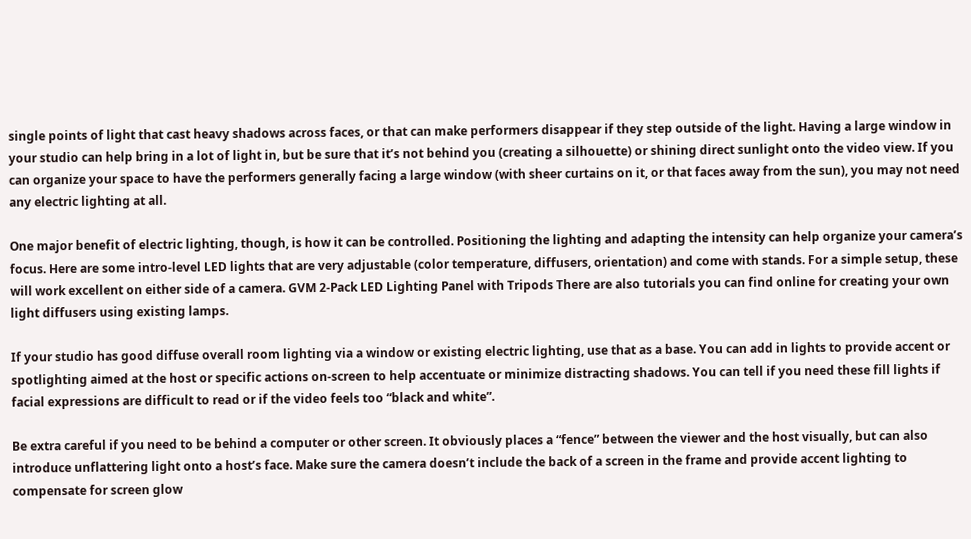single points of light that cast heavy shadows across faces, or that can make performers disappear if they step outside of the light. Having a large window in your studio can help bring in a lot of light in, but be sure that it’s not behind you (creating a silhouette) or shining direct sunlight onto the video view. If you can organize your space to have the performers generally facing a large window (with sheer curtains on it, or that faces away from the sun), you may not need any electric lighting at all.

One major benefit of electric lighting, though, is how it can be controlled. Positioning the lighting and adapting the intensity can help organize your camera’s focus. Here are some intro-level LED lights that are very adjustable (color temperature, diffusers, orientation) and come with stands. For a simple setup, these will work excellent on either side of a camera. GVM 2-Pack LED Lighting Panel with Tripods There are also tutorials you can find online for creating your own light diffusers using existing lamps.

If your studio has good diffuse overall room lighting via a window or existing electric lighting, use that as a base. You can add in lights to provide accent or spotlighting aimed at the host or specific actions on-screen to help accentuate or minimize distracting shadows. You can tell if you need these fill lights if facial expressions are difficult to read or if the video feels too “black and white”.

Be extra careful if you need to be behind a computer or other screen. It obviously places a “fence” between the viewer and the host visually, but can also introduce unflattering light onto a host’s face. Make sure the camera doesn’t include the back of a screen in the frame and provide accent lighting to compensate for screen glow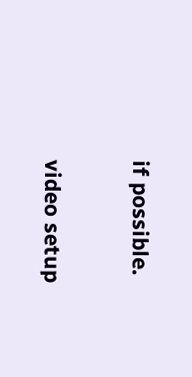if possible.

video setup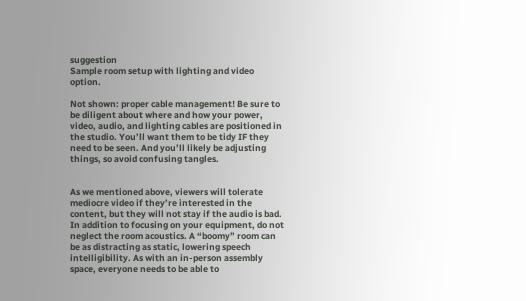suggestion
Sample room setup with lighting and video option.

Not shown: proper cable management! Be sure to be diligent about where and how your power, video, audio, and lighting cables are positioned in the studio. You’ll want them to be tidy IF they need to be seen. And you’ll likely be adjusting things, so avoid confusing tangles.


As we mentioned above, viewers will tolerate mediocre video if they’re interested in the content, but they will not stay if the audio is bad. In addition to focusing on your equipment, do not neglect the room acoustics. A “boomy” room can be as distracting as static, lowering speech intelligibility. As with an in-person assembly space, everyone needs to be able to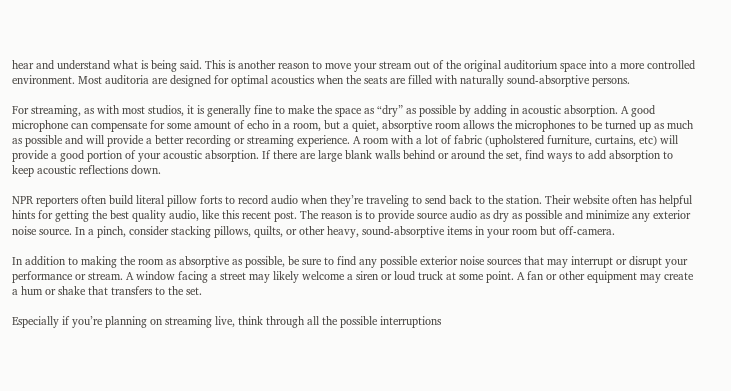hear and understand what is being said. This is another reason to move your stream out of the original auditorium space into a more controlled environment. Most auditoria are designed for optimal acoustics when the seats are filled with naturally sound-absorptive persons.

For streaming, as with most studios, it is generally fine to make the space as “dry” as possible by adding in acoustic absorption. A good microphone can compensate for some amount of echo in a room, but a quiet, absorptive room allows the microphones to be turned up as much as possible and will provide a better recording or streaming experience. A room with a lot of fabric (upholstered furniture, curtains, etc) will provide a good portion of your acoustic absorption. If there are large blank walls behind or around the set, find ways to add absorption to keep acoustic reflections down.

NPR reporters often build literal pillow forts to record audio when they’re traveling to send back to the station. Their website often has helpful hints for getting the best quality audio, like this recent post. The reason is to provide source audio as dry as possible and minimize any exterior noise source. In a pinch, consider stacking pillows, quilts, or other heavy, sound-absorptive items in your room but off-camera.

In addition to making the room as absorptive as possible, be sure to find any possible exterior noise sources that may interrupt or disrupt your performance or stream. A window facing a street may likely welcome a siren or loud truck at some point. A fan or other equipment may create a hum or shake that transfers to the set.

Especially if you’re planning on streaming live, think through all the possible interruptions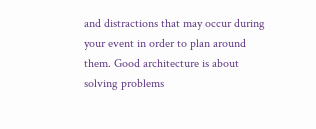and distractions that may occur during your event in order to plan around them. Good architecture is about solving problems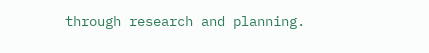through research and planning.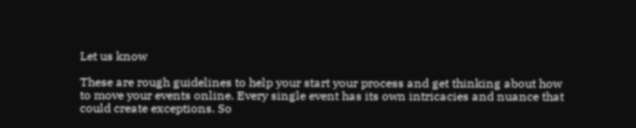Let us know

These are rough guidelines to help your start your process and get thinking about how to move your events online. Every single event has its own intricacies and nuance that could create exceptions. So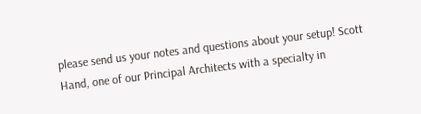please send us your notes and questions about your setup! Scott Hand, one of our Principal Architects with a specialty in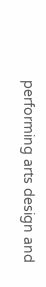performing arts design and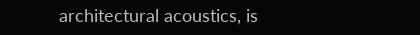architectural acoustics, is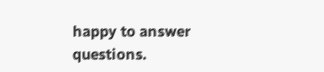happy to answer questions.